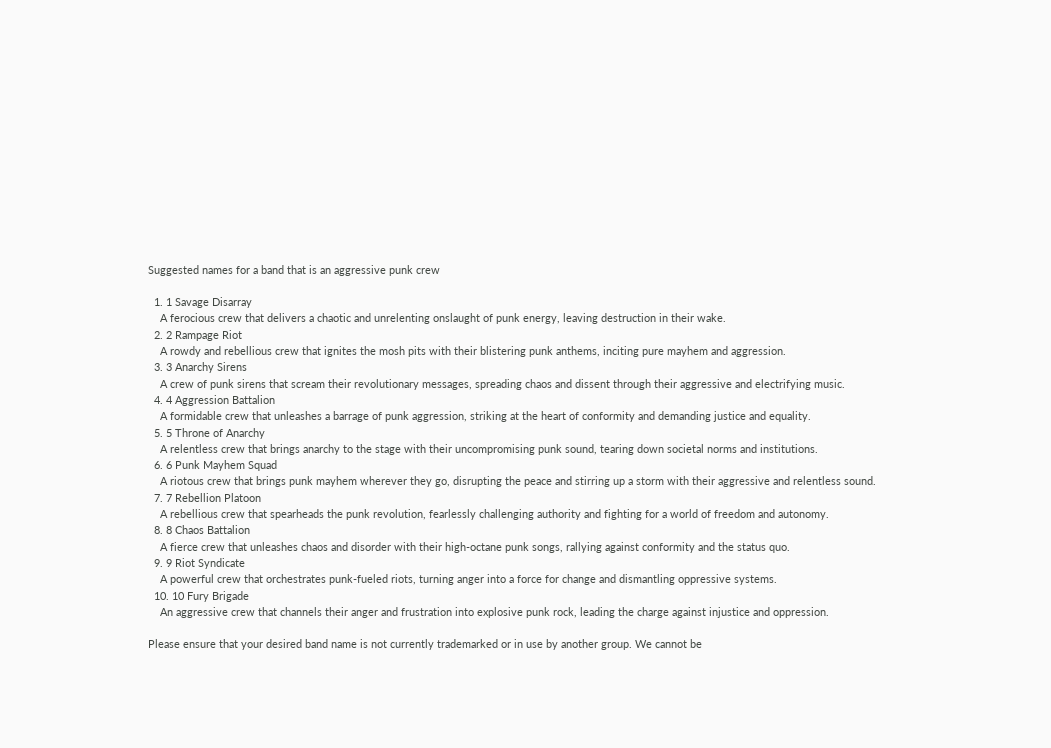Suggested names for a band that is an aggressive punk crew

  1. 1 Savage Disarray
    A ferocious crew that delivers a chaotic and unrelenting onslaught of punk energy, leaving destruction in their wake.
  2. 2 Rampage Riot
    A rowdy and rebellious crew that ignites the mosh pits with their blistering punk anthems, inciting pure mayhem and aggression.
  3. 3 Anarchy Sirens
    A crew of punk sirens that scream their revolutionary messages, spreading chaos and dissent through their aggressive and electrifying music.
  4. 4 Aggression Battalion
    A formidable crew that unleashes a barrage of punk aggression, striking at the heart of conformity and demanding justice and equality.
  5. 5 Throne of Anarchy
    A relentless crew that brings anarchy to the stage with their uncompromising punk sound, tearing down societal norms and institutions.
  6. 6 Punk Mayhem Squad
    A riotous crew that brings punk mayhem wherever they go, disrupting the peace and stirring up a storm with their aggressive and relentless sound.
  7. 7 Rebellion Platoon
    A rebellious crew that spearheads the punk revolution, fearlessly challenging authority and fighting for a world of freedom and autonomy.
  8. 8 Chaos Battalion
    A fierce crew that unleashes chaos and disorder with their high-octane punk songs, rallying against conformity and the status quo.
  9. 9 Riot Syndicate
    A powerful crew that orchestrates punk-fueled riots, turning anger into a force for change and dismantling oppressive systems.
  10. 10 Fury Brigade
    An aggressive crew that channels their anger and frustration into explosive punk rock, leading the charge against injustice and oppression.

Please ensure that your desired band name is not currently trademarked or in use by another group. We cannot be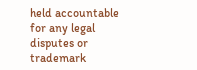held accountable for any legal disputes or trademark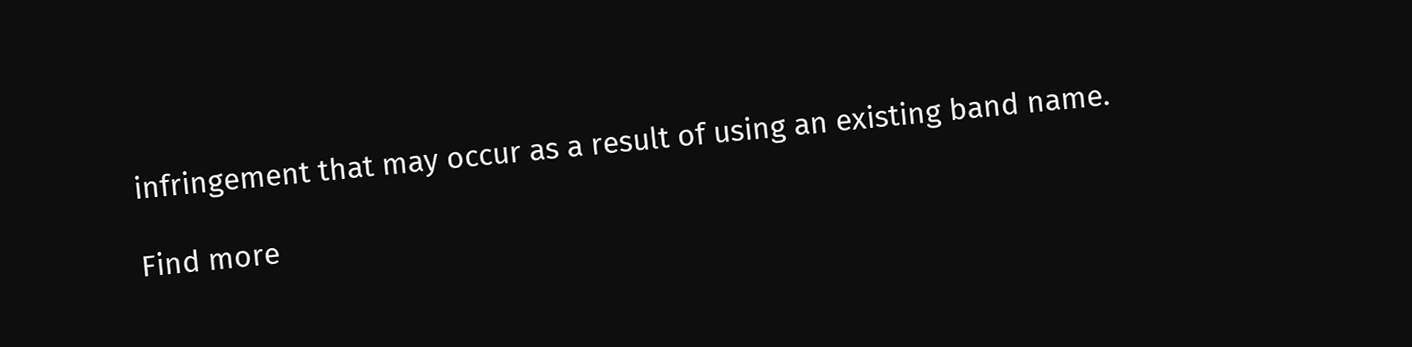infringement that may occur as a result of using an existing band name.

Find more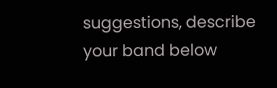suggestions, describe your band below